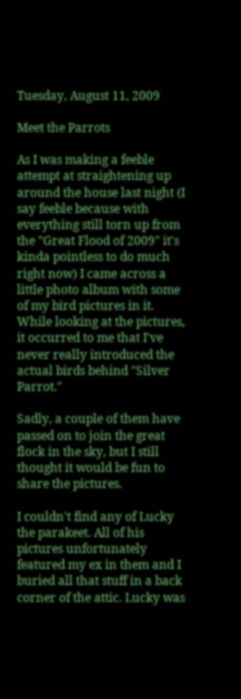Tuesday, August 11, 2009

Meet the Parrots

As I was making a feeble attempt at straightening up around the house last night (I say feeble because with everything still torn up from the "Great Flood of 2009" it's kinda pointless to do much right now) I came across a little photo album with some of my bird pictures in it. While looking at the pictures, it occurred to me that I've never really introduced the actual birds behind "Silver Parrot."

Sadly, a couple of them have passed on to join the great flock in the sky, but I still thought it would be fun to share the pictures.

I couldn't find any of Lucky the parakeet. All of his pictures unfortunately featured my ex in them and I buried all that stuff in a back corner of the attic. Lucky was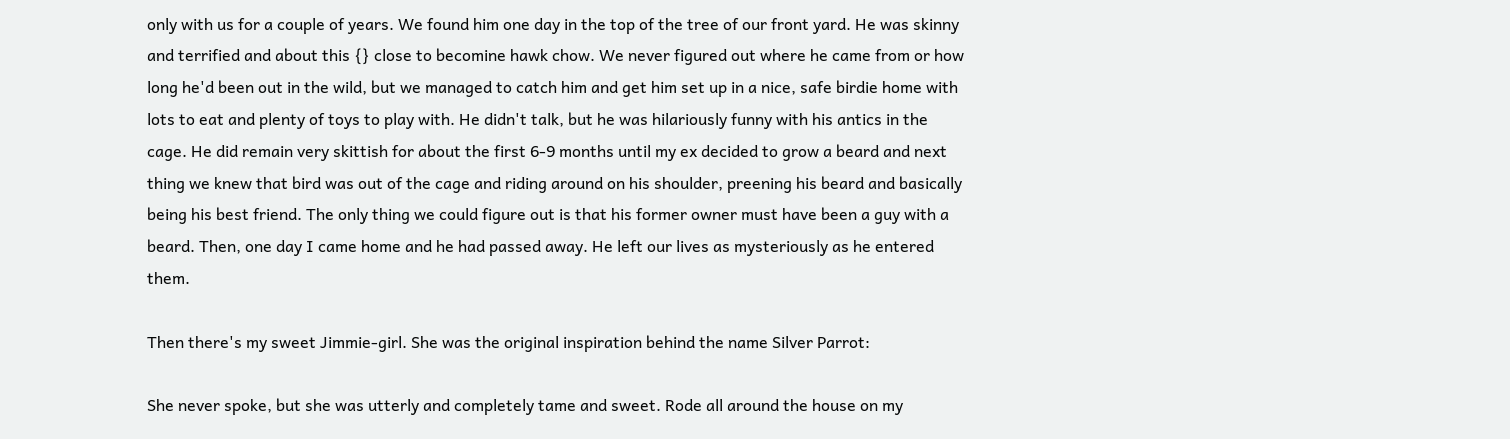only with us for a couple of years. We found him one day in the top of the tree of our front yard. He was skinny and terrified and about this {} close to becomine hawk chow. We never figured out where he came from or how long he'd been out in the wild, but we managed to catch him and get him set up in a nice, safe birdie home with lots to eat and plenty of toys to play with. He didn't talk, but he was hilariously funny with his antics in the cage. He did remain very skittish for about the first 6-9 months until my ex decided to grow a beard and next thing we knew that bird was out of the cage and riding around on his shoulder, preening his beard and basically being his best friend. The only thing we could figure out is that his former owner must have been a guy with a beard. Then, one day I came home and he had passed away. He left our lives as mysteriously as he entered them.

Then there's my sweet Jimmie-girl. She was the original inspiration behind the name Silver Parrot:

She never spoke, but she was utterly and completely tame and sweet. Rode all around the house on my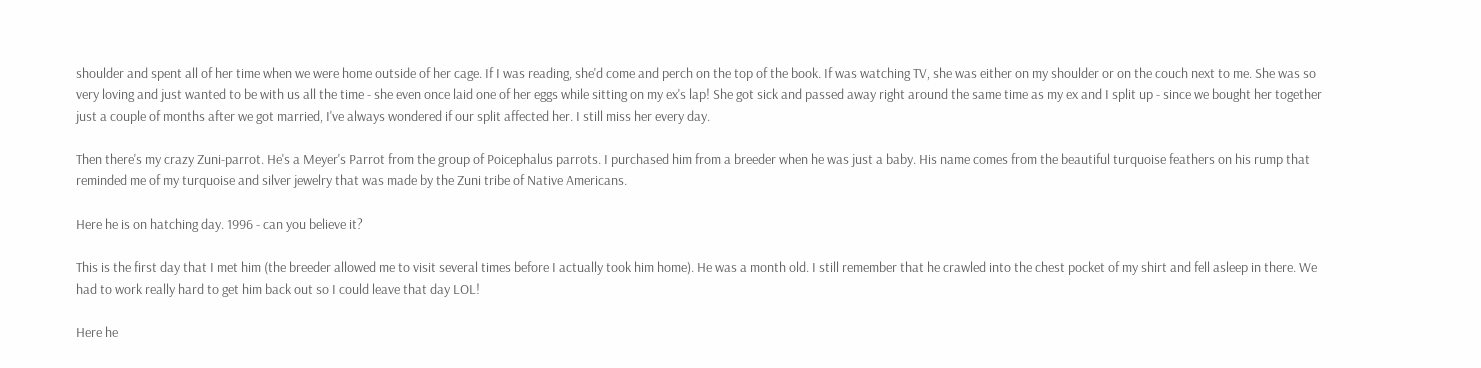shoulder and spent all of her time when we were home outside of her cage. If I was reading, she'd come and perch on the top of the book. If was watching TV, she was either on my shoulder or on the couch next to me. She was so very loving and just wanted to be with us all the time - she even once laid one of her eggs while sitting on my ex's lap! She got sick and passed away right around the same time as my ex and I split up - since we bought her together just a couple of months after we got married, I've always wondered if our split affected her. I still miss her every day.

Then there's my crazy Zuni-parrot. He's a Meyer's Parrot from the group of Poicephalus parrots. I purchased him from a breeder when he was just a baby. His name comes from the beautiful turquoise feathers on his rump that reminded me of my turquoise and silver jewelry that was made by the Zuni tribe of Native Americans.

Here he is on hatching day. 1996 - can you believe it?

This is the first day that I met him (the breeder allowed me to visit several times before I actually took him home). He was a month old. I still remember that he crawled into the chest pocket of my shirt and fell asleep in there. We had to work really hard to get him back out so I could leave that day LOL!

Here he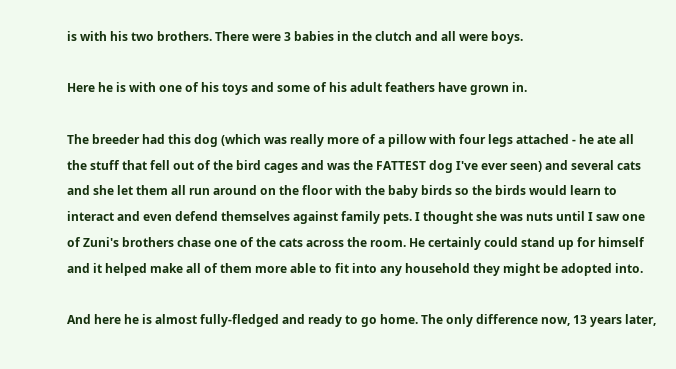is with his two brothers. There were 3 babies in the clutch and all were boys.

Here he is with one of his toys and some of his adult feathers have grown in.

The breeder had this dog (which was really more of a pillow with four legs attached - he ate all the stuff that fell out of the bird cages and was the FATTEST dog I've ever seen) and several cats and she let them all run around on the floor with the baby birds so the birds would learn to interact and even defend themselves against family pets. I thought she was nuts until I saw one of Zuni's brothers chase one of the cats across the room. He certainly could stand up for himself and it helped make all of them more able to fit into any household they might be adopted into.

And here he is almost fully-fledged and ready to go home. The only difference now, 13 years later,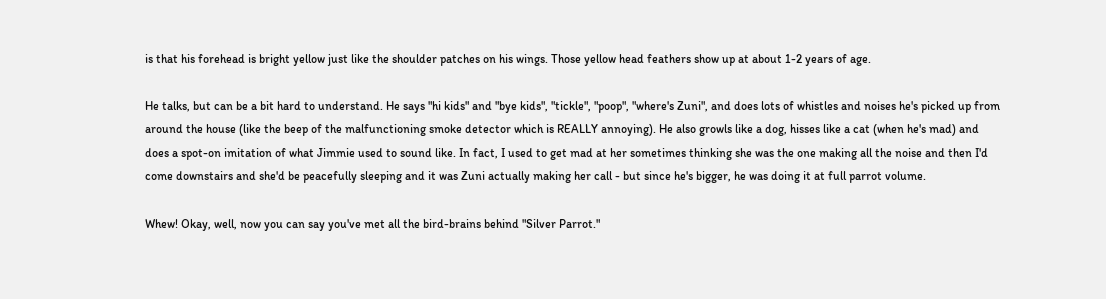is that his forehead is bright yellow just like the shoulder patches on his wings. Those yellow head feathers show up at about 1-2 years of age.

He talks, but can be a bit hard to understand. He says "hi kids" and "bye kids", "tickle", "poop", "where's Zuni", and does lots of whistles and noises he's picked up from around the house (like the beep of the malfunctioning smoke detector which is REALLY annoying). He also growls like a dog, hisses like a cat (when he's mad) and does a spot-on imitation of what Jimmie used to sound like. In fact, I used to get mad at her sometimes thinking she was the one making all the noise and then I'd come downstairs and she'd be peacefully sleeping and it was Zuni actually making her call - but since he's bigger, he was doing it at full parrot volume.

Whew! Okay, well, now you can say you've met all the bird-brains behind "Silver Parrot."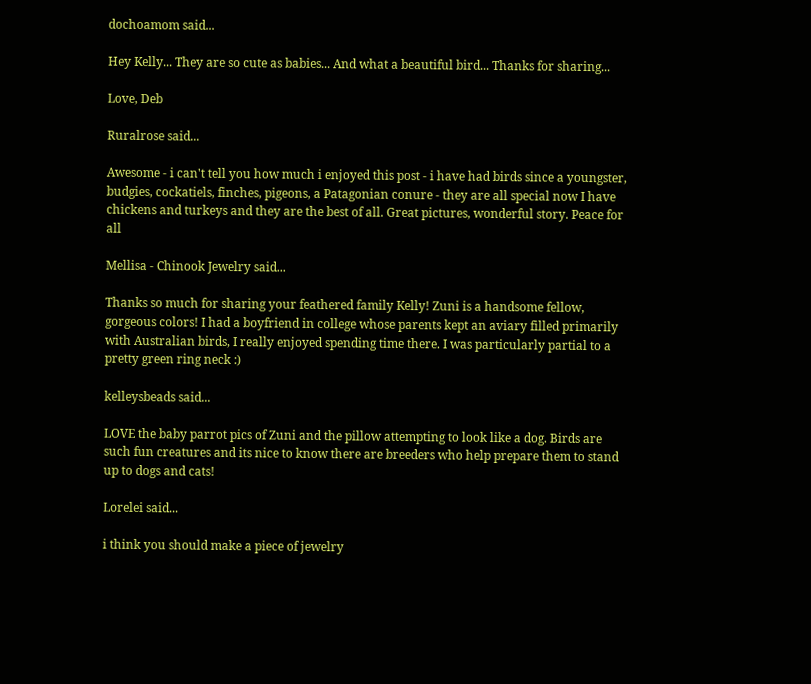dochoamom said...

Hey Kelly... They are so cute as babies... And what a beautiful bird... Thanks for sharing...

Love, Deb

Ruralrose said...

Awesome - i can't tell you how much i enjoyed this post - i have had birds since a youngster, budgies, cockatiels, finches, pigeons, a Patagonian conure - they are all special now I have chickens and turkeys and they are the best of all. Great pictures, wonderful story. Peace for all

Mellisa - Chinook Jewelry said...

Thanks so much for sharing your feathered family Kelly! Zuni is a handsome fellow, gorgeous colors! I had a boyfriend in college whose parents kept an aviary filled primarily with Australian birds, I really enjoyed spending time there. I was particularly partial to a pretty green ring neck :)

kelleysbeads said...

LOVE the baby parrot pics of Zuni and the pillow attempting to look like a dog. Birds are such fun creatures and its nice to know there are breeders who help prepare them to stand up to dogs and cats!

Lorelei said...

i think you should make a piece of jewelry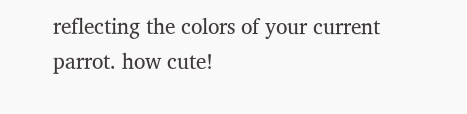reflecting the colors of your current parrot. how cute!